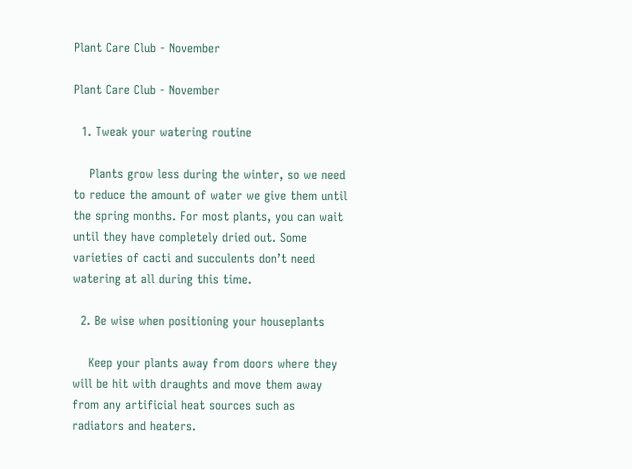Plant Care Club - November

Plant Care Club - November

  1. Tweak your watering routine

    Plants grow less during the winter, so we need to reduce the amount of water we give them until the spring months. For most plants, you can wait until they have completely dried out. Some varieties of cacti and succulents don’t need watering at all during this time.

  2. Be wise when positioning your houseplants

    Keep your plants away from doors where they will be hit with draughts and move them away from any artificial heat sources such as radiators and heaters.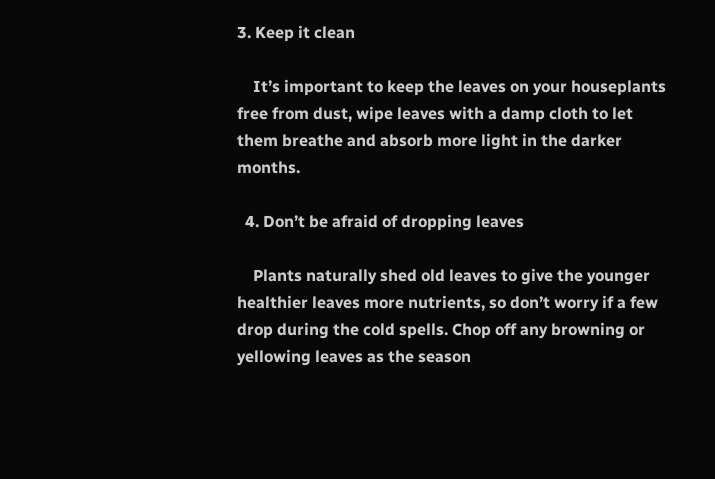3. Keep it clean

    It’s important to keep the leaves on your houseplants free from dust, wipe leaves with a damp cloth to let them breathe and absorb more light in the darker months.

  4. Don’t be afraid of dropping leaves

    Plants naturally shed old leaves to give the younger healthier leaves more nutrients, so don’t worry if a few drop during the cold spells. Chop off any browning or yellowing leaves as the season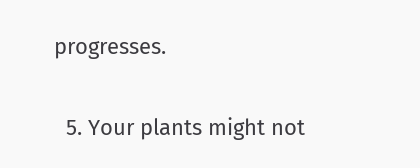progresses.

  5. Your plants might not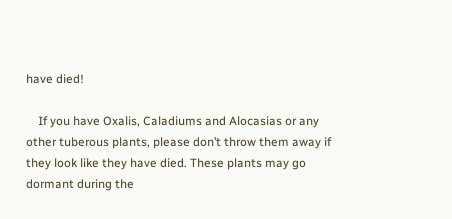have died!

    If you have Oxalis, Caladiums and Alocasias or any other tuberous plants, please don’t throw them away if they look like they have died. These plants may go dormant during the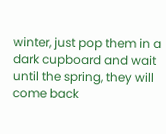winter, just pop them in a dark cupboard and wait until the spring, they will come back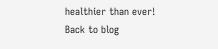healthier than ever!
Back to blog